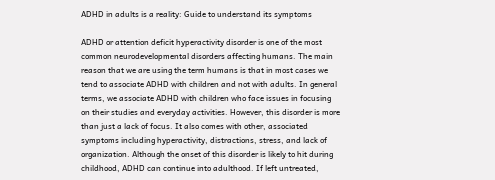ADHD in adults is a reality: Guide to understand its symptoms

ADHD or attention deficit hyperactivity disorder is one of the most common neurodevelopmental disorders affecting humans. The main reason that we are using the term humans is that in most cases we tend to associate ADHD with children and not with adults. In general terms, we associate ADHD with children who face issues in focusing on their studies and everyday activities. However, this disorder is more than just a lack of focus. It also comes with other, associated symptoms including hyperactivity, distractions, stress, and lack of organization. Although the onset of this disorder is likely to hit during childhood, ADHD can continue into adulthood. If left untreated,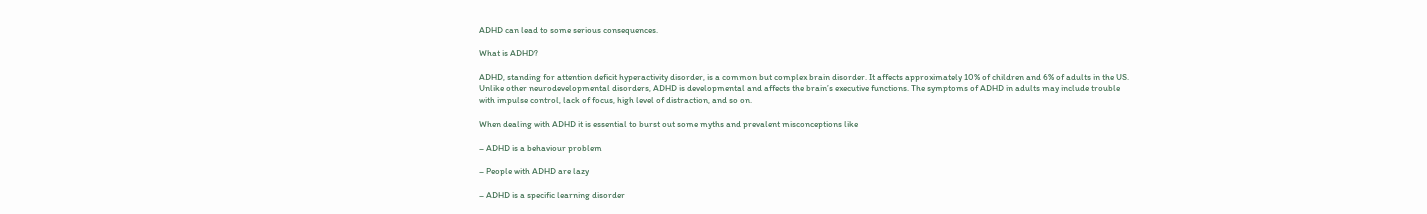ADHD can lead to some serious consequences.

What is ADHD?

ADHD, standing for attention deficit hyperactivity disorder, is a common but complex brain disorder. It affects approximately 10% of children and 6% of adults in the US. Unlike other neurodevelopmental disorders, ADHD is developmental and affects the brain’s executive functions. The symptoms of ADHD in adults may include trouble with impulse control, lack of focus, high level of distraction, and so on.

When dealing with ADHD it is essential to burst out some myths and prevalent misconceptions like

– ADHD is a behaviour problem

– People with ADHD are lazy

– ADHD is a specific learning disorder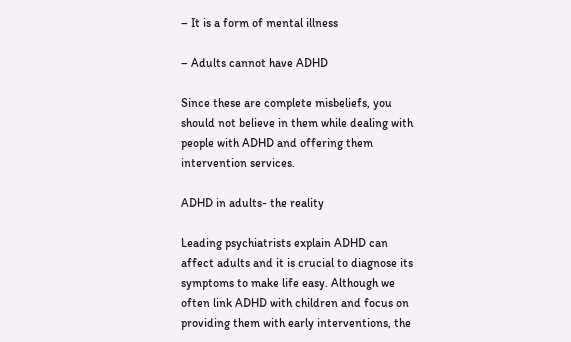– It is a form of mental illness

– Adults cannot have ADHD

Since these are complete misbeliefs, you should not believe in them while dealing with people with ADHD and offering them intervention services.

ADHD in adults- the reality

Leading psychiatrists explain ADHD can affect adults and it is crucial to diagnose its symptoms to make life easy. Although we often link ADHD with children and focus on providing them with early interventions, the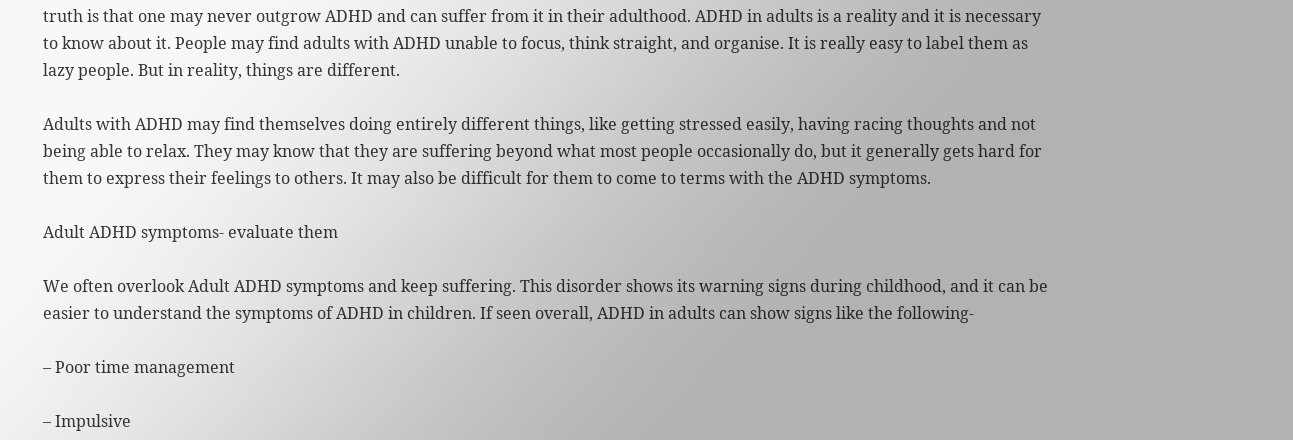truth is that one may never outgrow ADHD and can suffer from it in their adulthood. ADHD in adults is a reality and it is necessary to know about it. People may find adults with ADHD unable to focus, think straight, and organise. It is really easy to label them as lazy people. But in reality, things are different.

Adults with ADHD may find themselves doing entirely different things, like getting stressed easily, having racing thoughts and not being able to relax. They may know that they are suffering beyond what most people occasionally do, but it generally gets hard for them to express their feelings to others. It may also be difficult for them to come to terms with the ADHD symptoms.

Adult ADHD symptoms- evaluate them

We often overlook Adult ADHD symptoms and keep suffering. This disorder shows its warning signs during childhood, and it can be easier to understand the symptoms of ADHD in children. If seen overall, ADHD in adults can show signs like the following-

– Poor time management

– Impulsive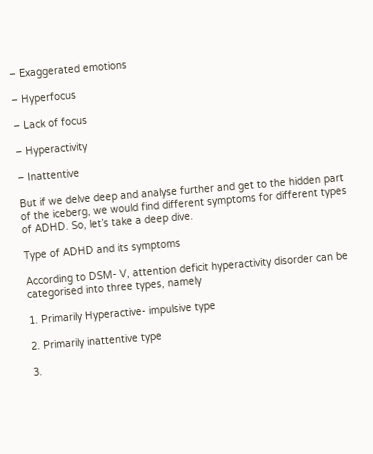– Exaggerated emotions

– Hyperfocus

– Lack of focus

– Hyperactivity

– Inattentive

But if we delve deep and analyse further and get to the hidden part of the iceberg, we would find different symptoms for different types of ADHD. So, let’s take a deep dive.

Type of ADHD and its symptoms

According to DSM- V, attention deficit hyperactivity disorder can be categorised into three types, namely

1. Primarily Hyperactive- impulsive type

2. Primarily inattentive type

3.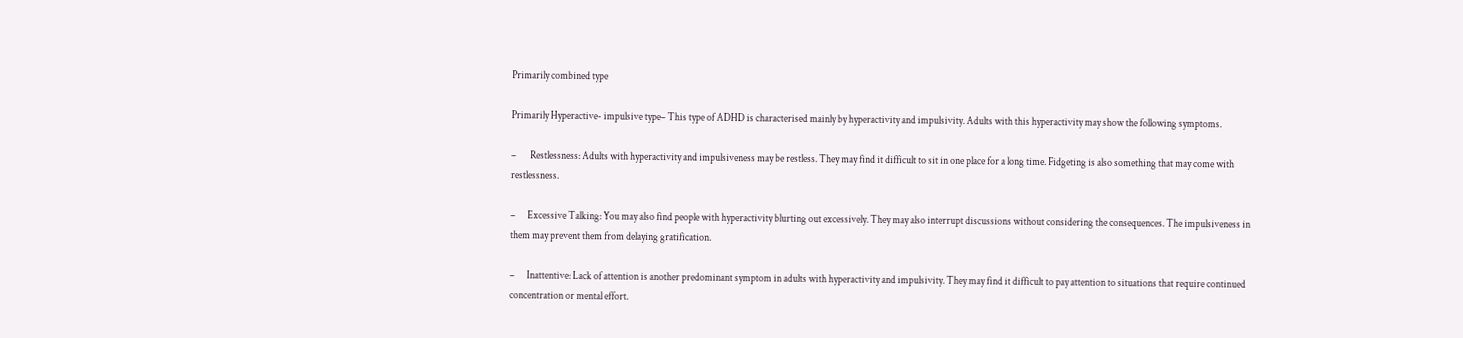Primarily combined type

Primarily Hyperactive- impulsive type– This type of ADHD is characterised mainly by hyperactivity and impulsivity. Adults with this hyperactivity may show the following symptoms.

–       Restlessness: Adults with hyperactivity and impulsiveness may be restless. They may find it difficult to sit in one place for a long time. Fidgeting is also something that may come with restlessness.

–      Excessive Talking: You may also find people with hyperactivity blurting out excessively. They may also interrupt discussions without considering the consequences. The impulsiveness in them may prevent them from delaying gratification.

–      Inattentive: Lack of attention is another predominant symptom in adults with hyperactivity and impulsivity. They may find it difficult to pay attention to situations that require continued concentration or mental effort.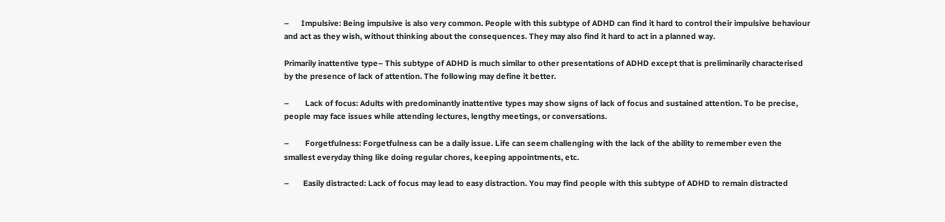–      Impulsive: Being impulsive is also very common. People with this subtype of ADHD can find it hard to control their impulsive behaviour and act as they wish, without thinking about the consequences. They may also find it hard to act in a planned way.

Primarily inattentive type– This subtype of ADHD is much similar to other presentations of ADHD except that is preliminarily characterised by the presence of lack of attention. The following may define it better.

–        Lack of focus: Adults with predominantly inattentive types may show signs of lack of focus and sustained attention. To be precise, people may face issues while attending lectures, lengthy meetings, or conversations.

–        Forgetfulness: Forgetfulness can be a daily issue. Life can seem challenging with the lack of the ability to remember even the smallest everyday thing like doing regular chores, keeping appointments, etc.

–       Easily distracted: Lack of focus may lead to easy distraction. You may find people with this subtype of ADHD to remain distracted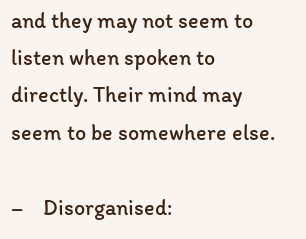and they may not seem to listen when spoken to directly. Their mind may seem to be somewhere else.

–    Disorganised: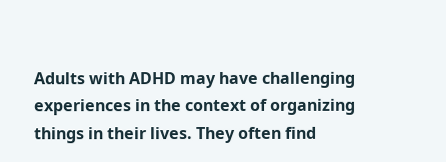Adults with ADHD may have challenging experiences in the context of organizing things in their lives. They often find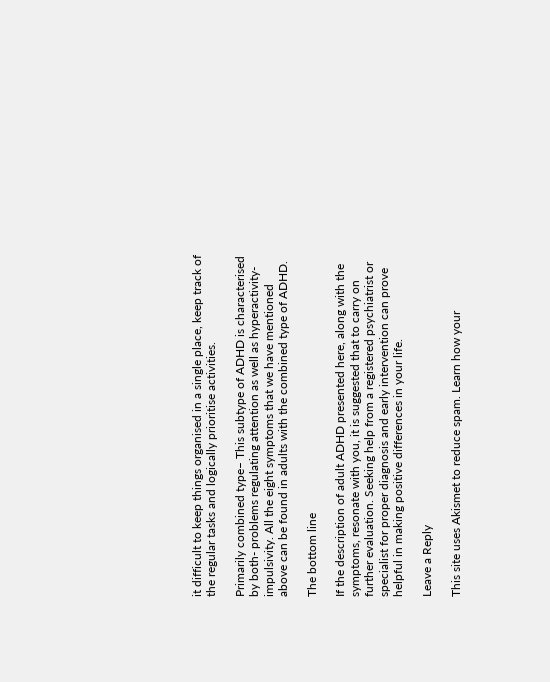it difficult to keep things organised in a single place, keep track of the regular tasks and logically prioritise activities.

Primarily combined type– This subtype of ADHD is characterised by both- problems regulating attention as well as hyperactivity-impulsivity. All the eight symptoms that we have mentioned above can be found in adults with the combined type of ADHD.

The bottom line

If the description of adult ADHD presented here, along with the symptoms, resonate with you, it is suggested that to carry on further evaluation. Seeking help from a registered psychiatrist or specialist for proper diagnosis and early intervention can prove helpful in making positive differences in your life.

Leave a Reply

This site uses Akismet to reduce spam. Learn how your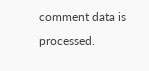comment data is processed.